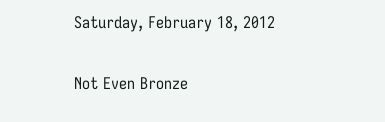Saturday, February 18, 2012

Not Even Bronze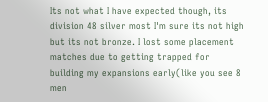Its not what I have expected though, its division 48 silver most I'm sure its not high but its not bronze. I lost some placement matches due to getting trapped for building my expansions early(like you see 8 men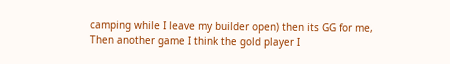camping while I leave my builder open) then its GG for me, Then another game I think the gold player I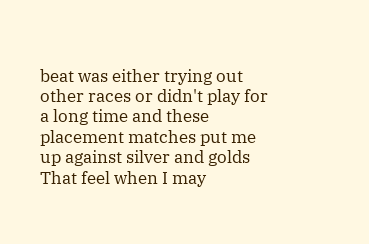beat was either trying out other races or didn't play for a long time and these placement matches put me up against silver and golds That feel when I may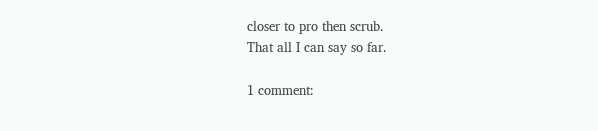closer to pro then scrub.
That all I can say so far.

1 comment: